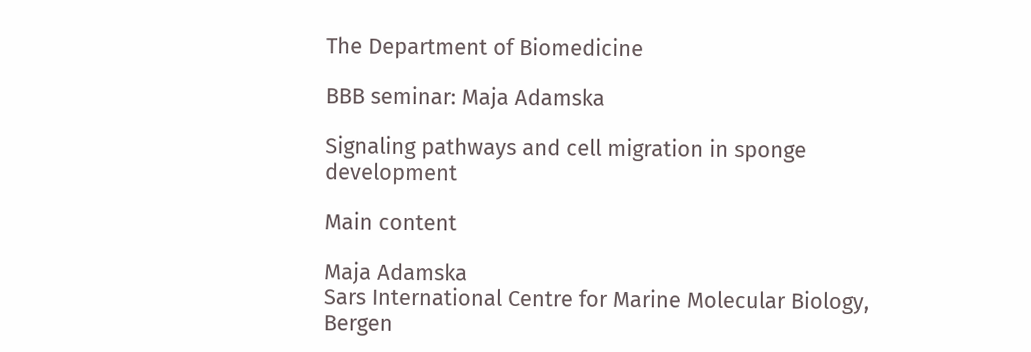The Department of Biomedicine

BBB seminar: Maja Adamska

Signaling pathways and cell migration in sponge development

Main content

Maja Adamska
Sars International Centre for Marine Molecular Biology, Bergen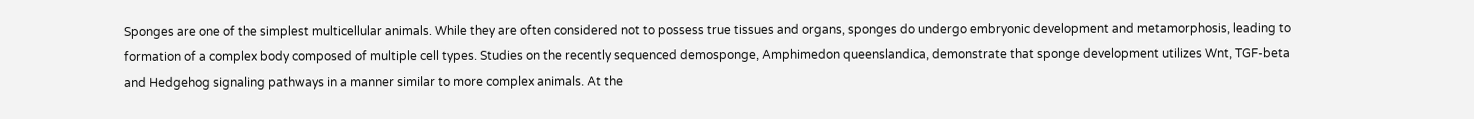Sponges are one of the simplest multicellular animals. While they are often considered not to possess true tissues and organs, sponges do undergo embryonic development and metamorphosis, leading to formation of a complex body composed of multiple cell types. Studies on the recently sequenced demosponge, Amphimedon queenslandica, demonstrate that sponge development utilizes Wnt, TGF-beta and Hedgehog signaling pathways in a manner similar to more complex animals. At the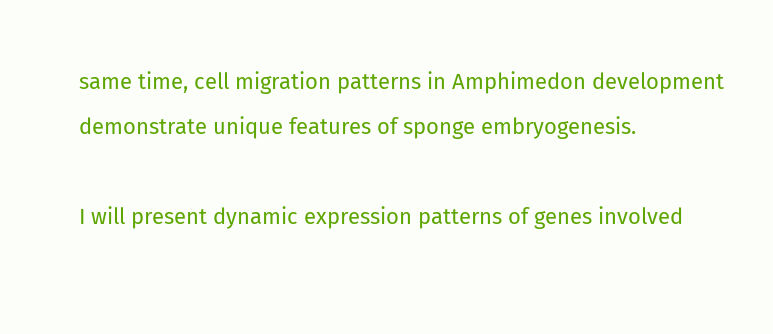same time, cell migration patterns in Amphimedon development demonstrate unique features of sponge embryogenesis.

I will present dynamic expression patterns of genes involved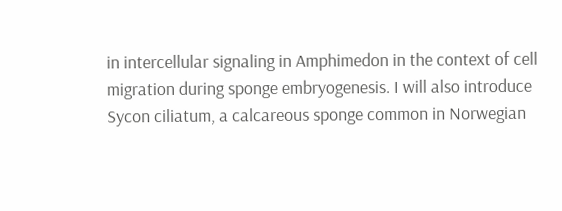in intercellular signaling in Amphimedon in the context of cell migration during sponge embryogenesis. I will also introduce Sycon ciliatum, a calcareous sponge common in Norwegian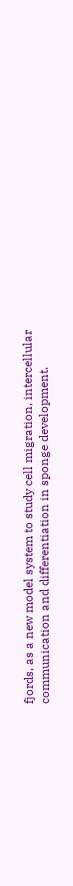fjords, as a new model system to study cell migration, intercellular communication and differentiation in sponge development.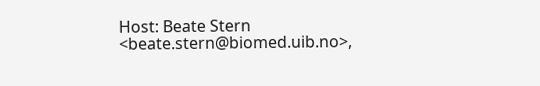Host: Beate Stern <beate.stern@biomed.uib.no>,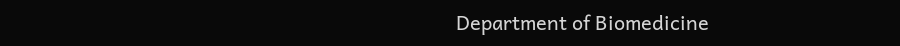Department of Biomedicine